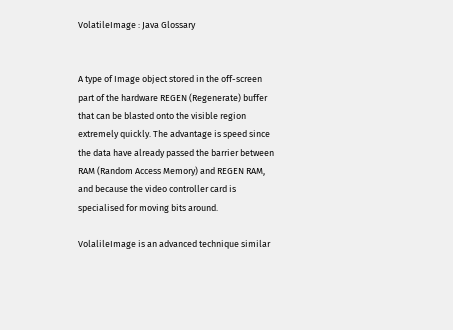VolatileImage : Java Glossary


A type of Image object stored in the off-screen part of the hardware REGEN (Regenerate) buffer that can be blasted onto the visible region extremely quickly. The advantage is speed since the data have already passed the barrier between RAM (Random Access Memory) and REGEN RAM, and because the video controller card is specialised for moving bits around.

VolalileImage is an advanced technique similar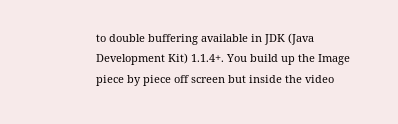to double buffering available in JDK (Java Development Kit) 1.1.4+. You build up the Image piece by piece off screen but inside the video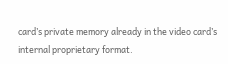card’s private memory already in the video card’s internal proprietary format.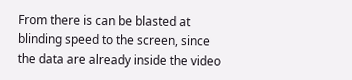From there is can be blasted at blinding speed to the screen, since the data are already inside the video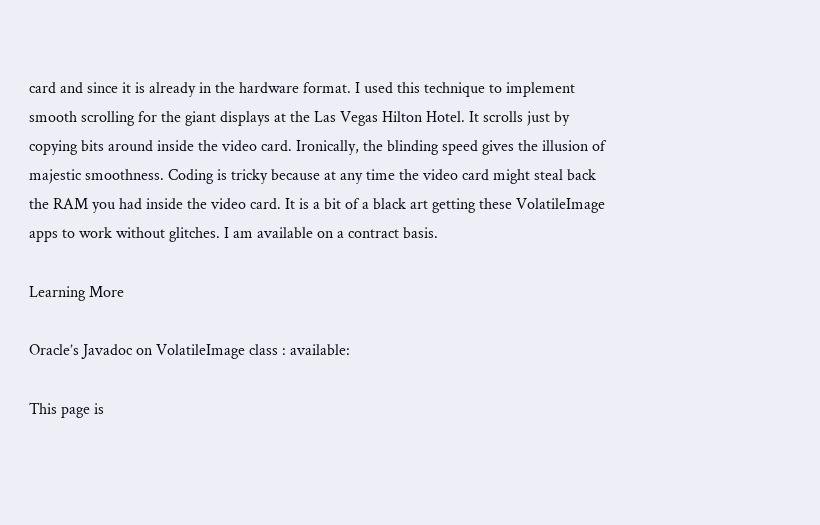card and since it is already in the hardware format. I used this technique to implement smooth scrolling for the giant displays at the Las Vegas Hilton Hotel. It scrolls just by copying bits around inside the video card. Ironically, the blinding speed gives the illusion of majestic smoothness. Coding is tricky because at any time the video card might steal back the RAM you had inside the video card. It is a bit of a black art getting these VolatileImage apps to work without glitches. I am available on a contract basis.

Learning More

Oracle’s Javadoc on VolatileImage class : available:

This page is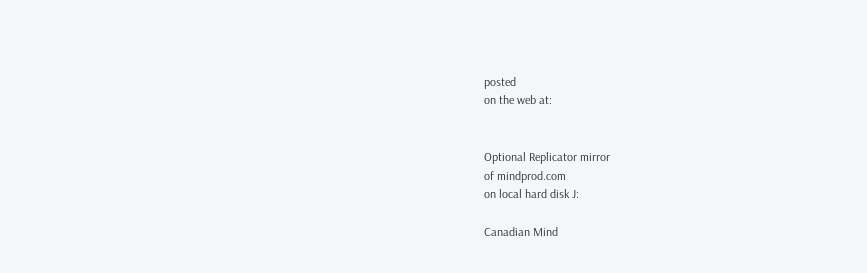posted
on the web at:


Optional Replicator mirror
of mindprod.com
on local hard disk J:

Canadian Mind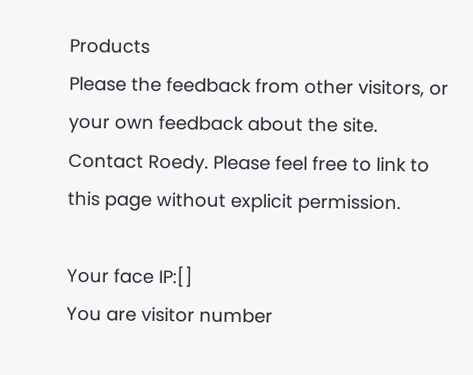Products
Please the feedback from other visitors, or your own feedback about the site.
Contact Roedy. Please feel free to link to this page without explicit permission.

Your face IP:[]
You are visitor number